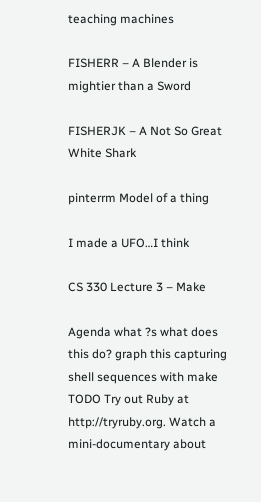teaching machines

FISHERR – A Blender is mightier than a Sword

FISHERJK – A Not So Great White Shark

pinterrm Model of a thing

I made a UFO…I think

CS 330 Lecture 3 – Make

Agenda what ?s what does this do? graph this capturing shell sequences with make TODO Try out Ruby at http://tryruby.org. Watch a mini-documentary about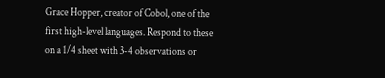Grace Hopper, creator of Cobol, one of the first high-level languages. Respond to these on a 1/4 sheet with 3-4 observations or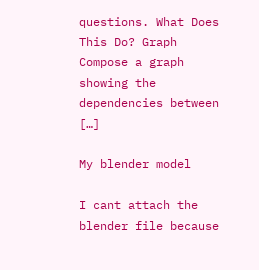questions. What Does This Do? Graph Compose a graph showing the dependencies between […]

My blender model

I cant attach the blender file because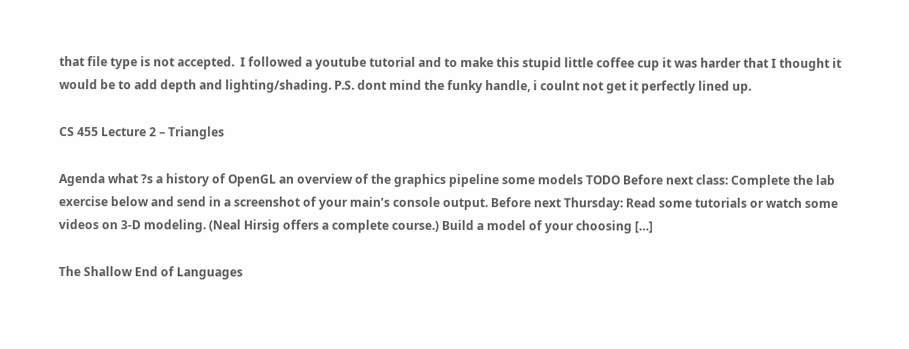that file type is not accepted.  I followed a youtube tutorial and to make this stupid little coffee cup it was harder that I thought it would be to add depth and lighting/shading. P.S. dont mind the funky handle, i coulnt not get it perfectly lined up.

CS 455 Lecture 2 – Triangles

Agenda what ?s a history of OpenGL an overview of the graphics pipeline some models TODO Before next class: Complete the lab exercise below and send in a screenshot of your main’s console output. Before next Thursday: Read some tutorials or watch some videos on 3-D modeling. (Neal Hirsig offers a complete course.) Build a model of your choosing […]

The Shallow End of Languages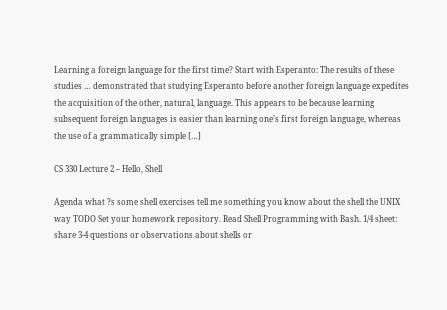Learning a foreign language for the first time? Start with Esperanto: The results of these studies … demonstrated that studying Esperanto before another foreign language expedites the acquisition of the other, natural, language. This appears to be because learning subsequent foreign languages is easier than learning one’s first foreign language, whereas the use of a grammatically simple […]

CS 330 Lecture 2 – Hello, Shell

Agenda what ?s some shell exercises tell me something you know about the shell the UNIX way TODO Set your homework repository. Read Shell Programming with Bash. 1/4 sheet: share 3-4 questions or observations about shells or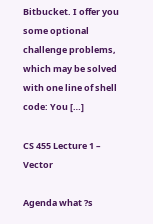Bitbucket. I offer you some optional challenge problems, which may be solved with one line of shell code: You […]

CS 455 Lecture 1 – Vector

Agenda what ?s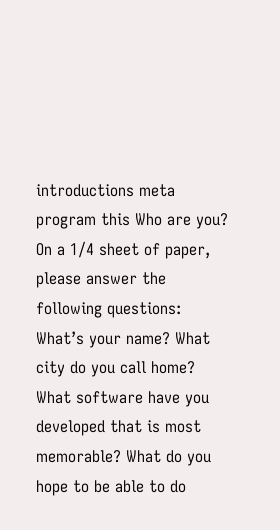introductions meta program this Who are you? On a 1/4 sheet of paper, please answer the following questions: What’s your name? What city do you call home? What software have you developed that is most memorable? What do you hope to be able to do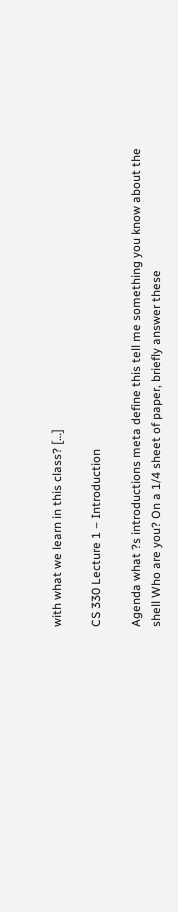with what we learn in this class? […]

CS 330 Lecture 1 – Introduction

Agenda what ?s introductions meta define this tell me something you know about the shell Who are you? On a 1/4 sheet of paper, briefly answer these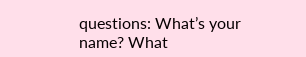questions: What’s your name? What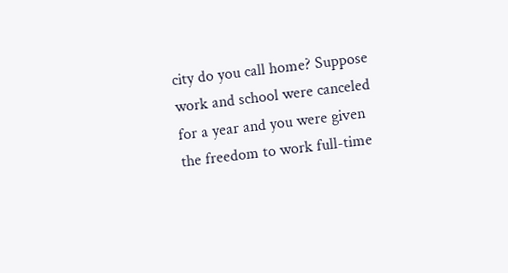city do you call home? Suppose work and school were canceled for a year and you were given the freedom to work full-time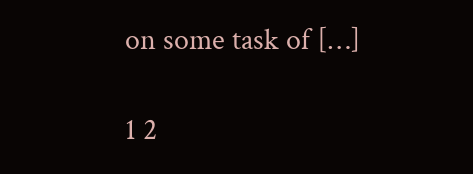on some task of […]

1 2